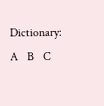Dictionary: A   B   C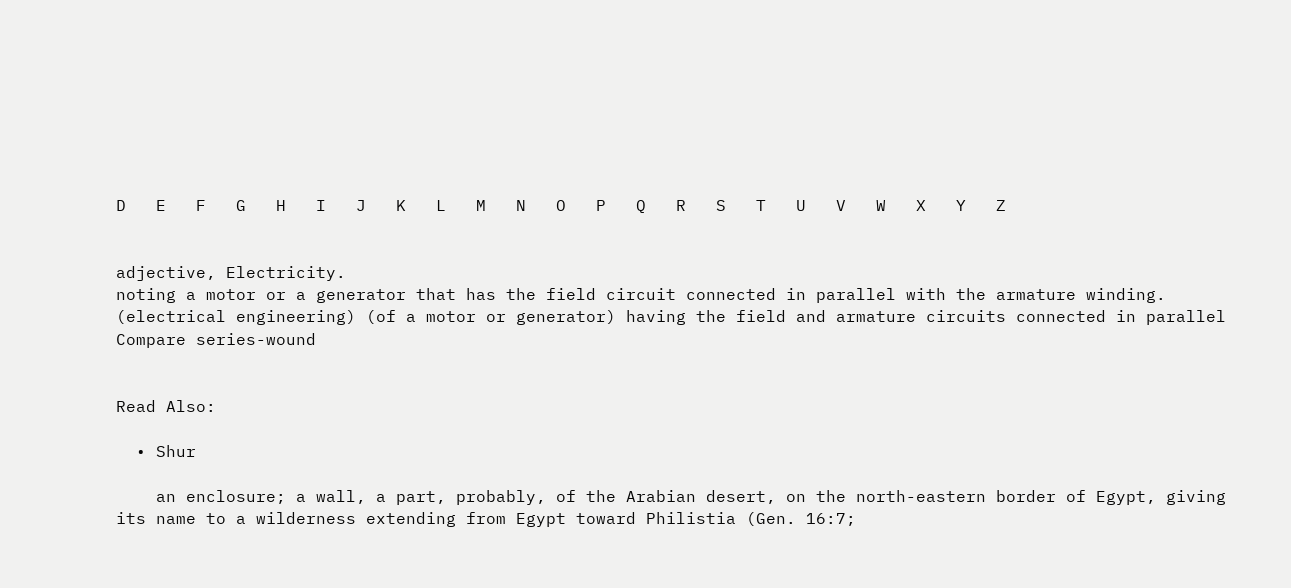D   E   F   G   H   I   J   K   L   M   N   O   P   Q   R   S   T   U   V   W   X   Y   Z


adjective, Electricity.
noting a motor or a generator that has the field circuit connected in parallel with the armature winding.
(electrical engineering) (of a motor or generator) having the field and armature circuits connected in parallel Compare series-wound


Read Also:

  • Shur

    an enclosure; a wall, a part, probably, of the Arabian desert, on the north-eastern border of Egypt, giving its name to a wilderness extending from Egypt toward Philistia (Gen. 16:7;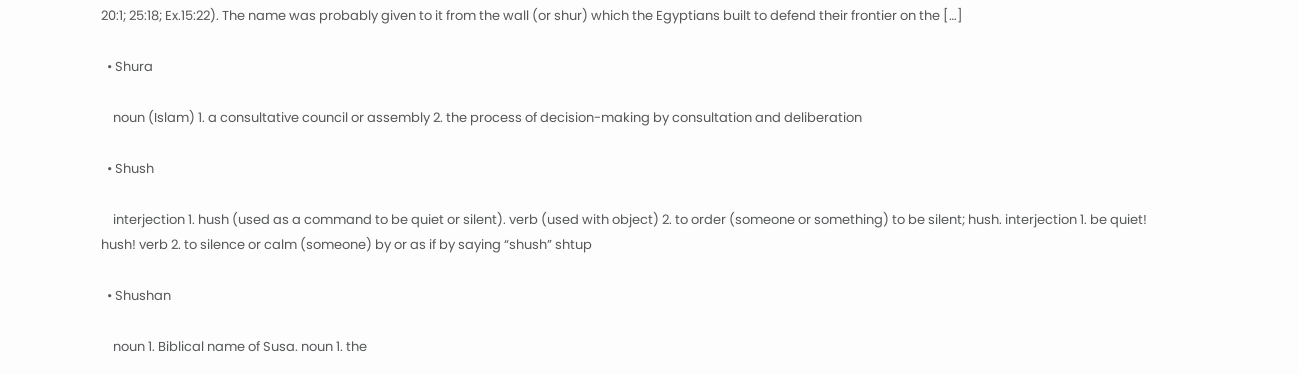20:1; 25:18; Ex.15:22). The name was probably given to it from the wall (or shur) which the Egyptians built to defend their frontier on the […]

  • Shura

    noun (Islam) 1. a consultative council or assembly 2. the process of decision-making by consultation and deliberation

  • Shush

    interjection 1. hush (used as a command to be quiet or silent). verb (used with object) 2. to order (someone or something) to be silent; hush. interjection 1. be quiet! hush! verb 2. to silence or calm (someone) by or as if by saying “shush” shtup

  • Shushan

    noun 1. Biblical name of Susa. noun 1. the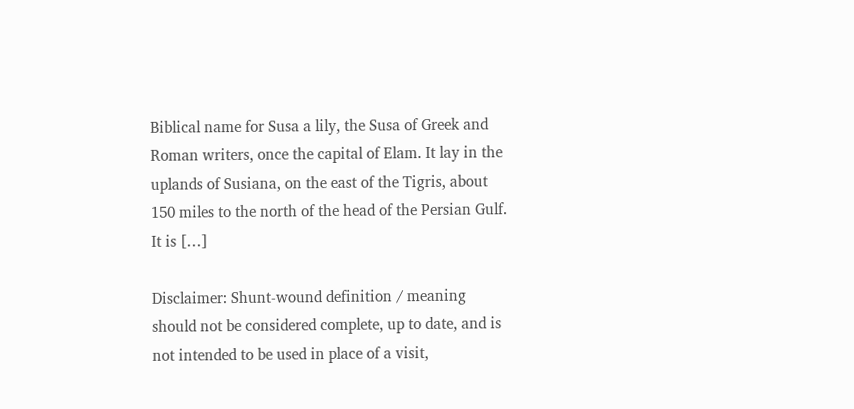Biblical name for Susa a lily, the Susa of Greek and Roman writers, once the capital of Elam. It lay in the uplands of Susiana, on the east of the Tigris, about 150 miles to the north of the head of the Persian Gulf. It is […]

Disclaimer: Shunt-wound definition / meaning should not be considered complete, up to date, and is not intended to be used in place of a visit,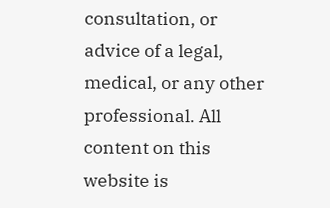consultation, or advice of a legal, medical, or any other professional. All content on this website is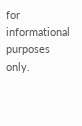for informational purposes only.